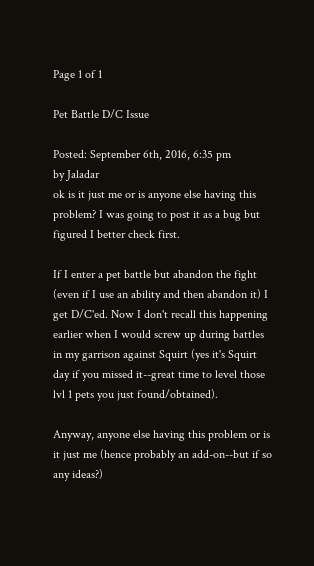Page 1 of 1

Pet Battle D/C Issue

Posted: September 6th, 2016, 6:35 pm
by Jaladar
ok is it just me or is anyone else having this problem? I was going to post it as a bug but figured I better check first.

If I enter a pet battle but abandon the fight (even if I use an ability and then abandon it) I get D/C'ed. Now I don't recall this happening earlier when I would screw up during battles in my garrison against Squirt (yes it's Squirt day if you missed it--great time to level those lvl 1 pets you just found/obtained).

Anyway, anyone else having this problem or is it just me (hence probably an add-on--but if so any ideas?)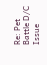Re: Pet Battle D/C Issue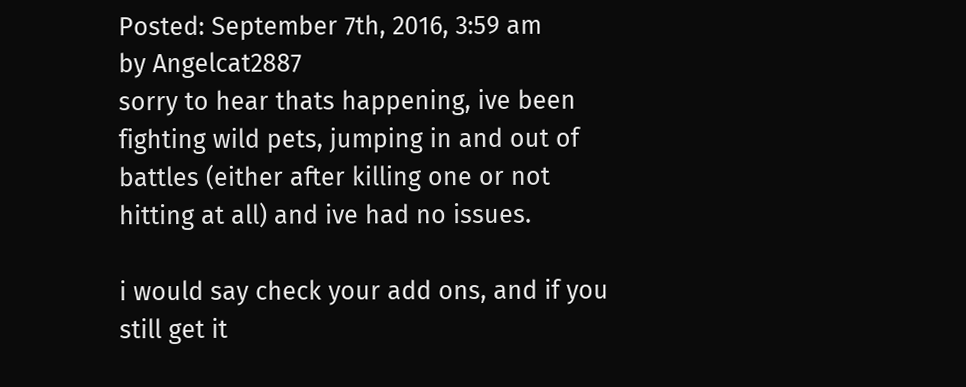Posted: September 7th, 2016, 3:59 am
by Angelcat2887
sorry to hear thats happening, ive been fighting wild pets, jumping in and out of battles (either after killing one or not hitting at all) and ive had no issues.

i would say check your add ons, and if you still get it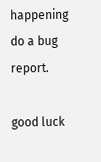happening do a bug report.

good luck